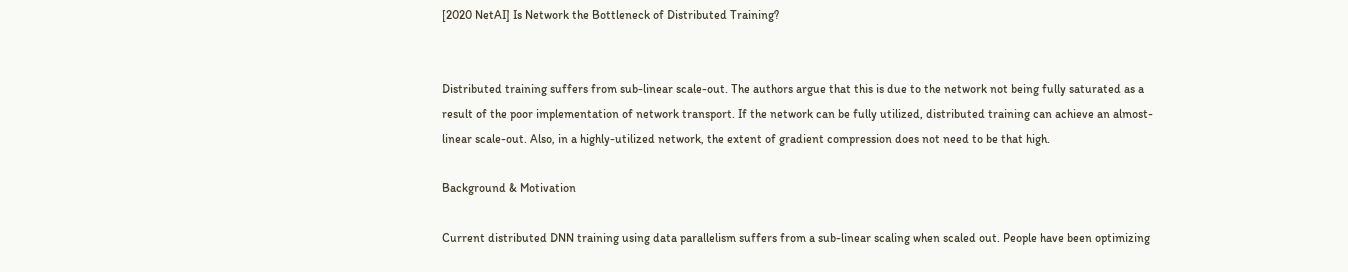[2020 NetAI] Is Network the Bottleneck of Distributed Training?


Distributed training suffers from sub-linear scale-out. The authors argue that this is due to the network not being fully saturated as a result of the poor implementation of network transport. If the network can be fully utilized, distributed training can achieve an almost-linear scale-out. Also, in a highly-utilized network, the extent of gradient compression does not need to be that high.

Background & Motivation

Current distributed DNN training using data parallelism suffers from a sub-linear scaling when scaled out. People have been optimizing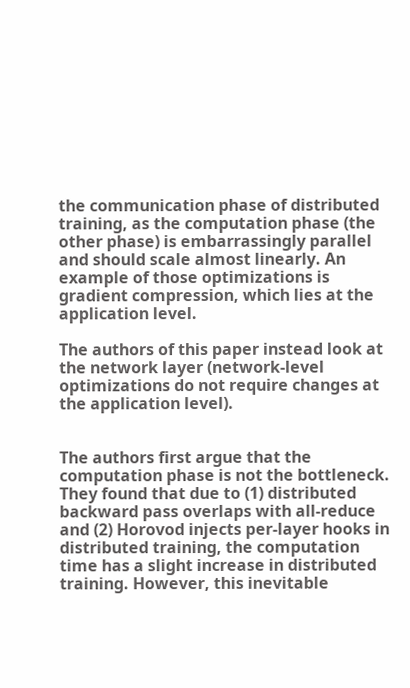the communication phase of distributed training, as the computation phase (the other phase) is embarrassingly parallel and should scale almost linearly. An example of those optimizations is gradient compression, which lies at the application level.

The authors of this paper instead look at the network layer (network-level optimizations do not require changes at the application level).


The authors first argue that the computation phase is not the bottleneck. They found that due to (1) distributed backward pass overlaps with all-reduce and (2) Horovod injects per-layer hooks in distributed training, the computation time has a slight increase in distributed training. However, this inevitable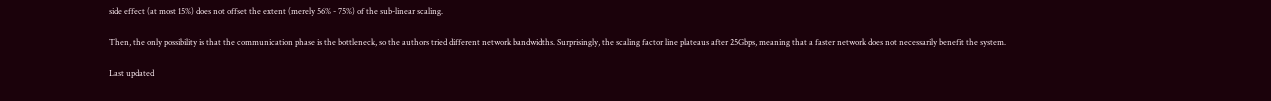side effect (at most 15%) does not offset the extent (merely 56% - 75%) of the sub-linear scaling.

Then, the only possibility is that the communication phase is the bottleneck, so the authors tried different network bandwidths. Surprisingly, the scaling factor line plateaus after 25Gbps, meaning that a faster network does not necessarily benefit the system.

Last updated